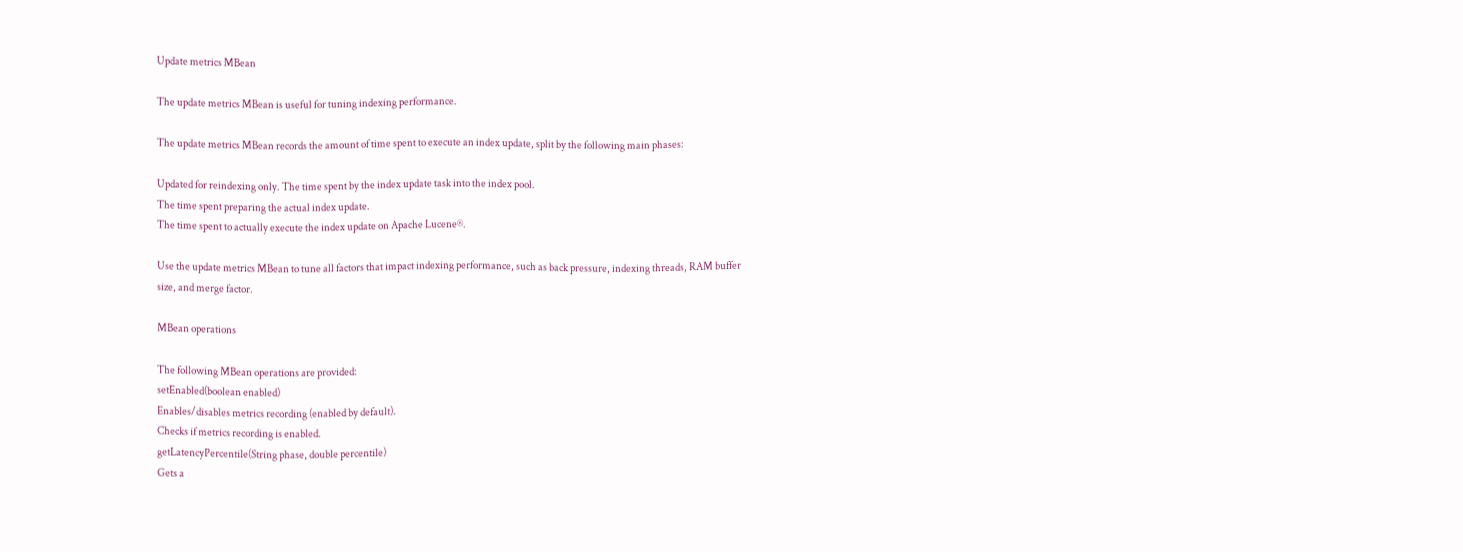Update metrics MBean

The update metrics MBean is useful for tuning indexing performance.

The update metrics MBean records the amount of time spent to execute an index update, split by the following main phases:

Updated for reindexing only. The time spent by the index update task into the index pool.
The time spent preparing the actual index update.
The time spent to actually execute the index update on Apache Lucene®.

Use the update metrics MBean to tune all factors that impact indexing performance, such as back pressure, indexing threads, RAM buffer size, and merge factor.

MBean operations

The following MBean operations are provided:
setEnabled(boolean enabled)
Enables/disables metrics recording (enabled by default).
Checks if metrics recording is enabled.
getLatencyPercentile(String phase, double percentile)
Gets a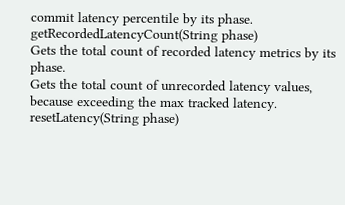commit latency percentile by its phase.
getRecordedLatencyCount(String phase)
Gets the total count of recorded latency metrics by its phase.
Gets the total count of unrecorded latency values, because exceeding the max tracked latency.
resetLatency(String phase)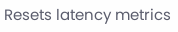Resets latency metrics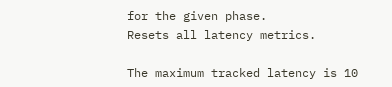for the given phase.
Resets all latency metrics.

The maximum tracked latency is 10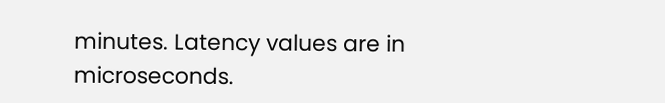minutes. Latency values are in microseconds.